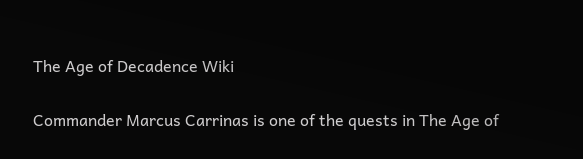The Age of Decadence Wiki

Commander Marcus Carrinas is one of the quests in The Age of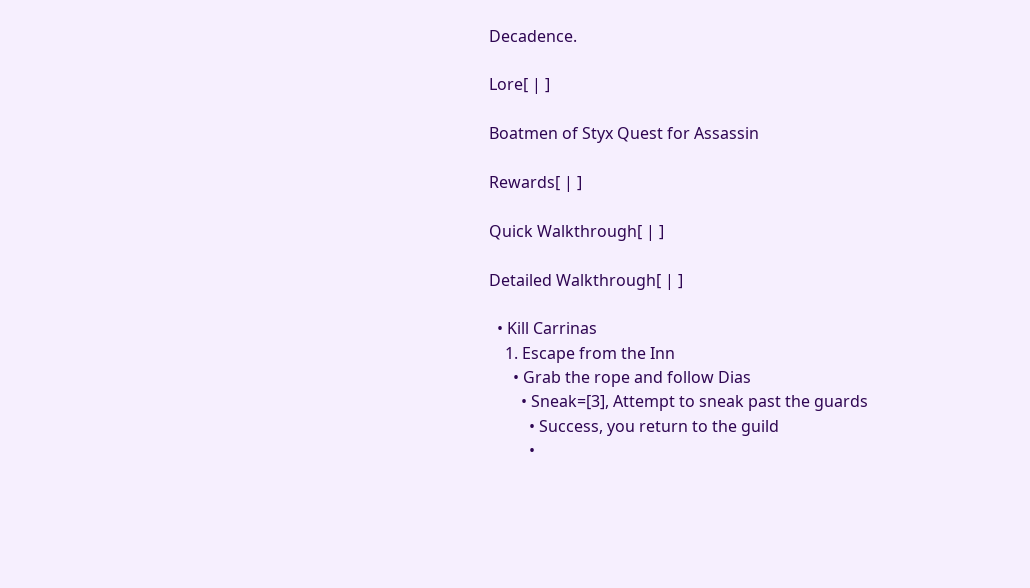Decadence.

Lore[ | ]

Boatmen of Styx Quest for Assassin

Rewards[ | ]

Quick Walkthrough[ | ]

Detailed Walkthrough[ | ]

  • Kill Carrinas
    1. Escape from the Inn
      • Grab the rope and follow Dias
        • Sneak=[3], Attempt to sneak past the guards
          • Success, you return to the guild
          •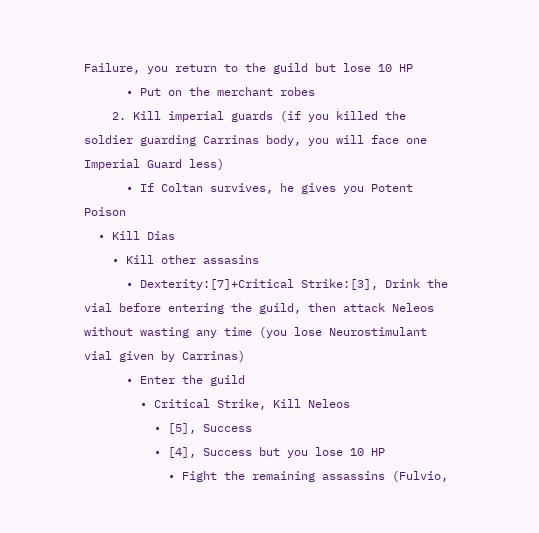Failure, you return to the guild but lose 10 HP
      • Put on the merchant robes
    2. Kill imperial guards (if you killed the soldier guarding Carrinas body, you will face one Imperial Guard less)
      • If Coltan survives, he gives you Potent Poison
  • Kill Dias
    • Kill other assasins
      • Dexterity:[7]+Critical Strike:[3], Drink the vial before entering the guild, then attack Neleos without wasting any time (you lose Neurostimulant vial given by Carrinas)
      • Enter the guild
        • Critical Strike, Kill Neleos
          • [5], Success
          • [4], Success but you lose 10 HP
            • Fight the remaining assassins (Fulvio,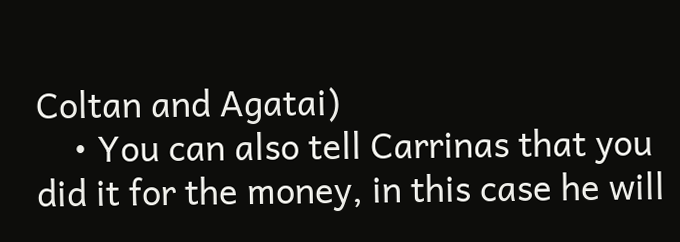Coltan and Agatai)
    • You can also tell Carrinas that you did it for the money, in this case he will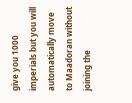give you 1000 imperials but you will automatically move to Maadoran without joining the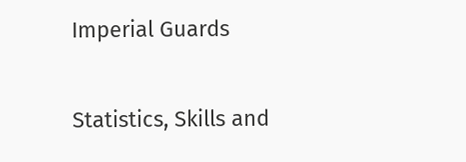Imperial Guards

Statistics, Skills and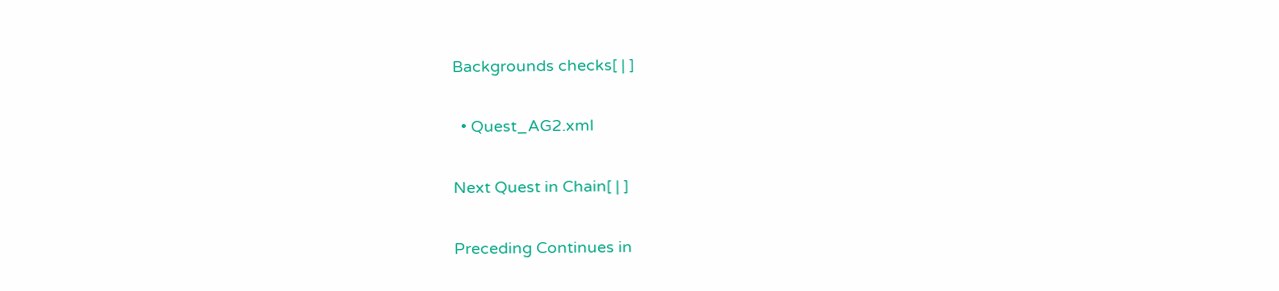Backgrounds checks[ | ]

  • Quest_AG2.xml

Next Quest in Chain[ | ]

Preceding Continues in